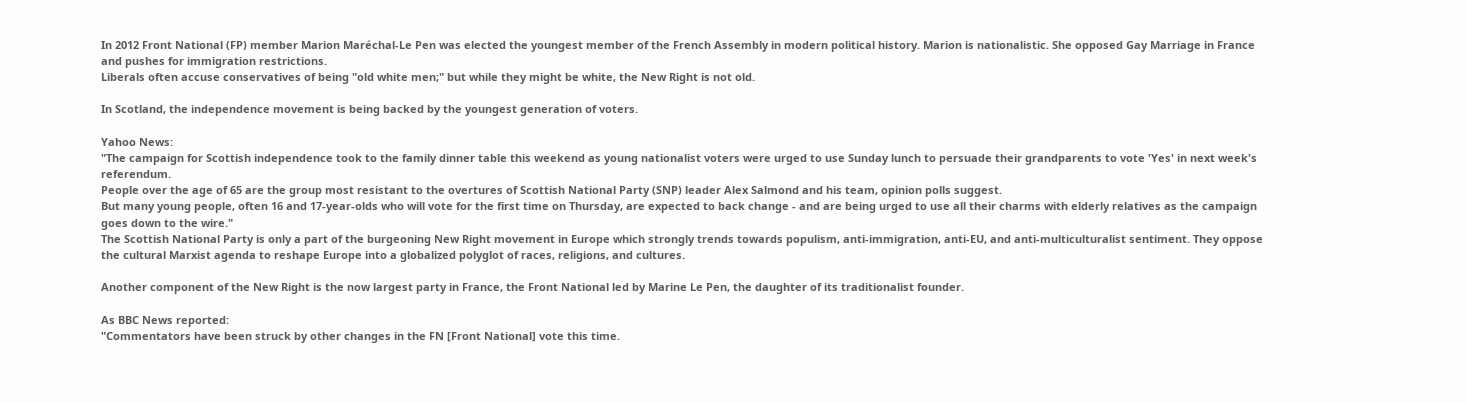In 2012 Front National (FP) member Marion Maréchal-Le Pen was elected the youngest member of the French Assembly in modern political history. Marion is nationalistic. She opposed Gay Marriage in France and pushes for immigration restrictions.
Liberals often accuse conservatives of being "old white men;" but while they might be white, the New Right is not old.

In Scotland, the independence movement is being backed by the youngest generation of voters.

Yahoo News:
"The campaign for Scottish independence took to the family dinner table this weekend as young nationalist voters were urged to use Sunday lunch to persuade their grandparents to vote 'Yes' in next week's referendum.
People over the age of 65 are the group most resistant to the overtures of Scottish National Party (SNP) leader Alex Salmond and his team, opinion polls suggest.
But many young people, often 16 and 17-year-olds who will vote for the first time on Thursday, are expected to back change - and are being urged to use all their charms with elderly relatives as the campaign goes down to the wire."
The Scottish National Party is only a part of the burgeoning New Right movement in Europe which strongly trends towards populism, anti-immigration, anti-EU, and anti-multiculturalist sentiment. They oppose the cultural Marxist agenda to reshape Europe into a globalized polyglot of races, religions, and cultures.

Another component of the New Right is the now largest party in France, the Front National led by Marine Le Pen, the daughter of its traditionalist founder.

As BBC News reported:
"Commentators have been struck by other changes in the FN [Front National] vote this time.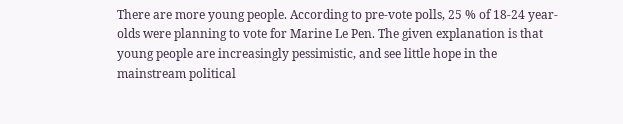There are more young people. According to pre-vote polls, 25 % of 18-24 year-olds were planning to vote for Marine Le Pen. The given explanation is that young people are increasingly pessimistic, and see little hope in the mainstream political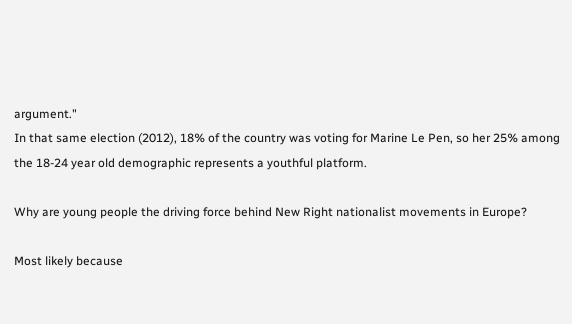argument."
In that same election (2012), 18% of the country was voting for Marine Le Pen, so her 25% among the 18-24 year old demographic represents a youthful platform.

Why are young people the driving force behind New Right nationalist movements in Europe?

Most likely because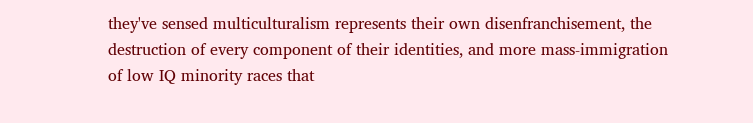they've sensed multiculturalism represents their own disenfranchisement, the destruction of every component of their identities, and more mass-immigration of low IQ minority races that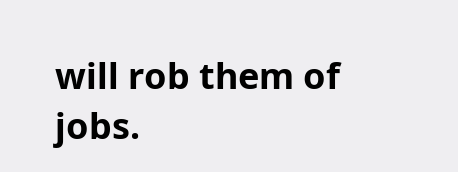will rob them of jobs.